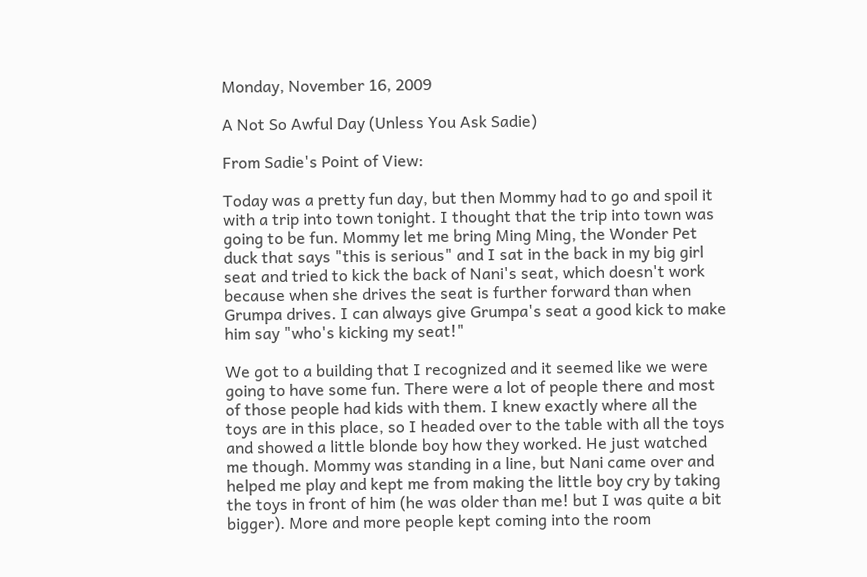Monday, November 16, 2009

A Not So Awful Day (Unless You Ask Sadie)

From Sadie's Point of View:

Today was a pretty fun day, but then Mommy had to go and spoil it with a trip into town tonight. I thought that the trip into town was going to be fun. Mommy let me bring Ming Ming, the Wonder Pet duck that says "this is serious" and I sat in the back in my big girl seat and tried to kick the back of Nani's seat, which doesn't work because when she drives the seat is further forward than when Grumpa drives. I can always give Grumpa's seat a good kick to make him say "who's kicking my seat!"

We got to a building that I recognized and it seemed like we were going to have some fun. There were a lot of people there and most of those people had kids with them. I knew exactly where all the toys are in this place, so I headed over to the table with all the toys and showed a little blonde boy how they worked. He just watched me though. Mommy was standing in a line, but Nani came over and helped me play and kept me from making the little boy cry by taking the toys in front of him (he was older than me! but I was quite a bit bigger). More and more people kept coming into the room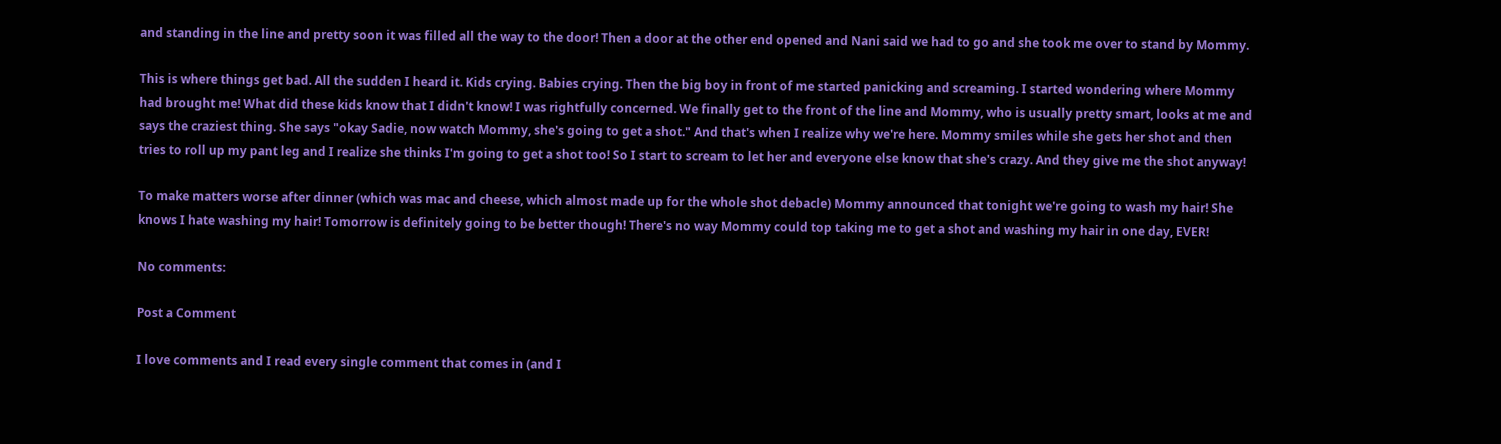and standing in the line and pretty soon it was filled all the way to the door! Then a door at the other end opened and Nani said we had to go and she took me over to stand by Mommy.

This is where things get bad. All the sudden I heard it. Kids crying. Babies crying. Then the big boy in front of me started panicking and screaming. I started wondering where Mommy had brought me! What did these kids know that I didn't know! I was rightfully concerned. We finally get to the front of the line and Mommy, who is usually pretty smart, looks at me and says the craziest thing. She says "okay Sadie, now watch Mommy, she's going to get a shot." And that's when I realize why we're here. Mommy smiles while she gets her shot and then tries to roll up my pant leg and I realize she thinks I'm going to get a shot too! So I start to scream to let her and everyone else know that she's crazy. And they give me the shot anyway!

To make matters worse after dinner (which was mac and cheese, which almost made up for the whole shot debacle) Mommy announced that tonight we're going to wash my hair! She knows I hate washing my hair! Tomorrow is definitely going to be better though! There's no way Mommy could top taking me to get a shot and washing my hair in one day, EVER!

No comments:

Post a Comment

I love comments and I read every single comment that comes in (and I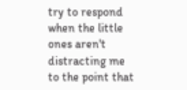try to respond when the little ones aren't distracting me to the point that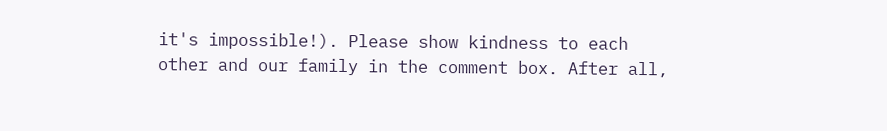it's impossible!). Please show kindness to each other and our family in the comment box. After all,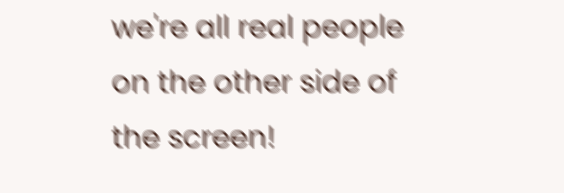we're all real people on the other side of the screen!